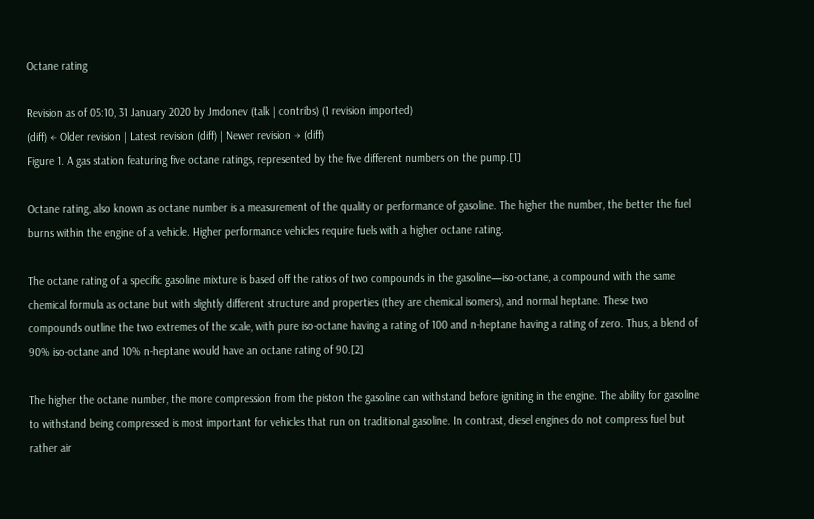Octane rating

Revision as of 05:10, 31 January 2020 by Jmdonev (talk | contribs) (1 revision imported)
(diff) ← Older revision | Latest revision (diff) | Newer revision → (diff)
Figure 1. A gas station featuring five octane ratings, represented by the five different numbers on the pump.[1]

Octane rating, also known as octane number is a measurement of the quality or performance of gasoline. The higher the number, the better the fuel burns within the engine of a vehicle. Higher performance vehicles require fuels with a higher octane rating.

The octane rating of a specific gasoline mixture is based off the ratios of two compounds in the gasoline—iso-octane, a compound with the same chemical formula as octane but with slightly different structure and properties (they are chemical isomers), and normal heptane. These two compounds outline the two extremes of the scale, with pure iso-octane having a rating of 100 and n-heptane having a rating of zero. Thus, a blend of 90% iso-octane and 10% n-heptane would have an octane rating of 90.[2]

The higher the octane number, the more compression from the piston the gasoline can withstand before igniting in the engine. The ability for gasoline to withstand being compressed is most important for vehicles that run on traditional gasoline. In contrast, diesel engines do not compress fuel but rather air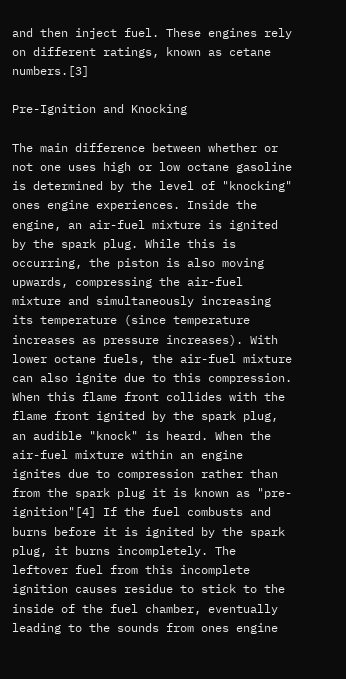and then inject fuel. These engines rely on different ratings, known as cetane numbers.[3]

Pre-Ignition and Knocking

The main difference between whether or not one uses high or low octane gasoline is determined by the level of "knocking" ones engine experiences. Inside the engine, an air-fuel mixture is ignited by the spark plug. While this is occurring, the piston is also moving upwards, compressing the air-fuel mixture and simultaneously increasing its temperature (since temperature increases as pressure increases). With lower octane fuels, the air-fuel mixture can also ignite due to this compression. When this flame front collides with the flame front ignited by the spark plug, an audible "knock" is heard. When the air-fuel mixture within an engine ignites due to compression rather than from the spark plug it is known as "pre-ignition"[4] If the fuel combusts and burns before it is ignited by the spark plug, it burns incompletely. The leftover fuel from this incomplete ignition causes residue to stick to the inside of the fuel chamber, eventually leading to the sounds from ones engine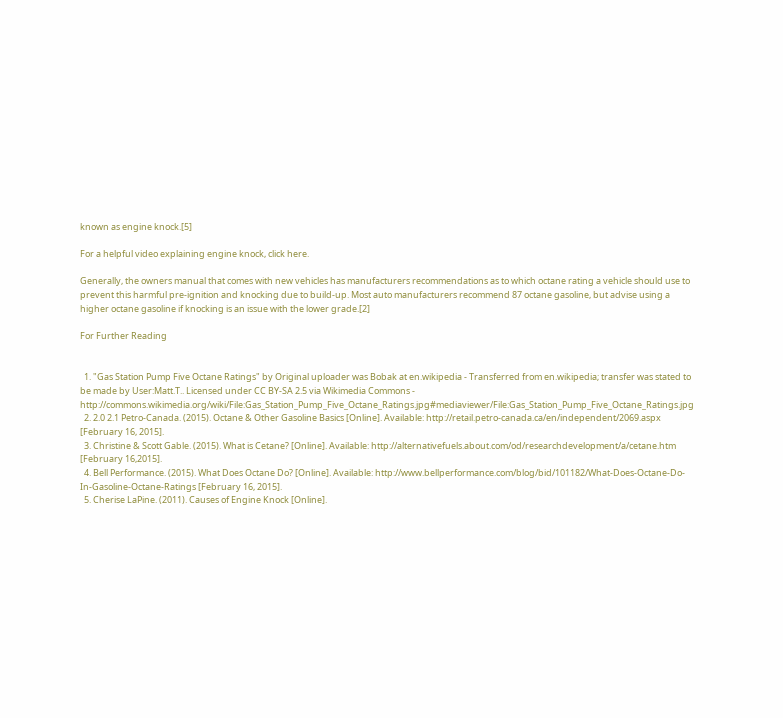known as engine knock.[5]

For a helpful video explaining engine knock, click here.

Generally, the owners manual that comes with new vehicles has manufacturers recommendations as to which octane rating a vehicle should use to prevent this harmful pre-ignition and knocking due to build-up. Most auto manufacturers recommend 87 octane gasoline, but advise using a higher octane gasoline if knocking is an issue with the lower grade.[2]

For Further Reading


  1. "Gas Station Pump Five Octane Ratings" by Original uploader was Bobak at en.wikipedia - Transferred from en.wikipedia; transfer was stated to be made by User:Matt.T.. Licensed under CC BY-SA 2.5 via Wikimedia Commons - http://commons.wikimedia.org/wiki/File:Gas_Station_Pump_Five_Octane_Ratings.jpg#mediaviewer/File:Gas_Station_Pump_Five_Octane_Ratings.jpg
  2. 2.0 2.1 Petro-Canada. (2015). Octane & Other Gasoline Basics [Online]. Available: http://retail.petro-canada.ca/en/independent/2069.aspx [February 16, 2015].
  3. Christine & Scott Gable. (2015). What is Cetane? [Online]. Available: http://alternativefuels.about.com/od/researchdevelopment/a/cetane.htm [February 16,2015].
  4. Bell Performance. (2015). What Does Octane Do? [Online]. Available: http://www.bellperformance.com/blog/bid/101182/What-Does-Octane-Do-In-Gasoline-Octane-Ratings [February 16, 2015].
  5. Cherise LaPine. (2011). Causes of Engine Knock [Online].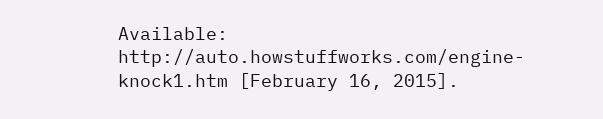Available: http://auto.howstuffworks.com/engine-knock1.htm [February 16, 2015].